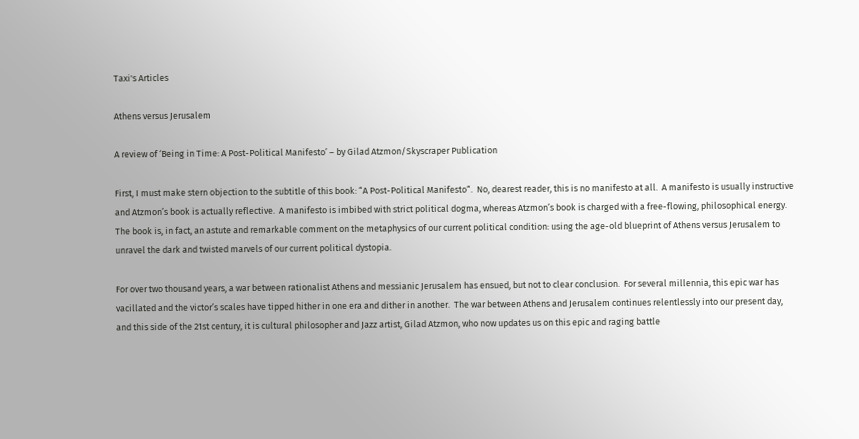Taxi's Articles

Athens versus Jerusalem

A review of ‘Being in Time: A Post-Political Manifesto’ – by Gilad Atzmon/Skyscraper Publication

First, I must make stern objection to the subtitle of this book: “A Post-Political Manifesto“.  No, dearest reader, this is no manifesto at all.  A manifesto is usually instructive and Atzmon’s book is actually reflective.  A manifesto is imbibed with strict political dogma, whereas Atzmon’s book is charged with a free-flowing, philosophical energy.  The book is, in fact, an astute and remarkable comment on the metaphysics of our current political condition: using the age-old blueprint of Athens versus Jerusalem to unravel the dark and twisted marvels of our current political dystopia.

For over two thousand years, a war between rationalist Athens and messianic Jerusalem has ensued, but not to clear conclusion.  For several millennia, this epic war has vacillated and the victor’s scales have tipped hither in one era and dither in another.  The war between Athens and Jerusalem continues relentlessly into our present day, and this side of the 21st century, it is cultural philosopher and Jazz artist, Gilad Atzmon, who now updates us on this epic and raging battle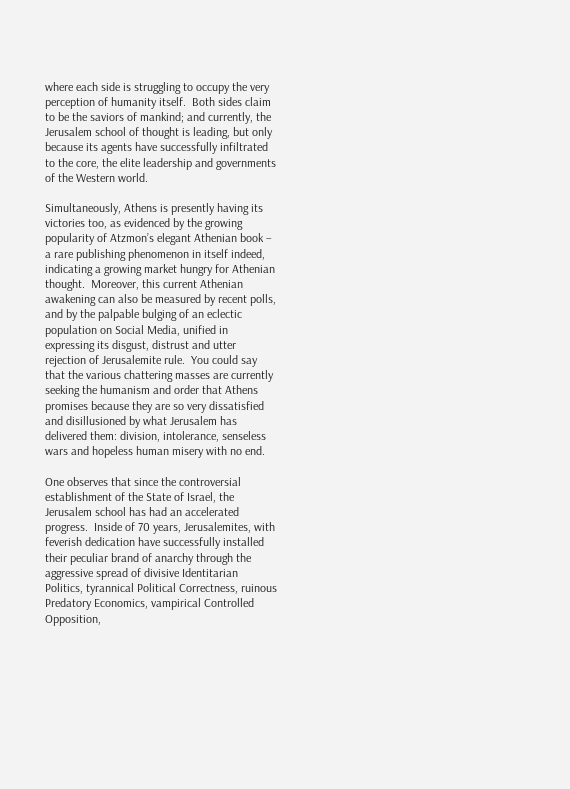where each side is struggling to occupy the very perception of humanity itself.  Both sides claim to be the saviors of mankind; and currently, the Jerusalem school of thought is leading, but only because its agents have successfully infiltrated to the core, the elite leadership and governments of the Western world.

Simultaneously, Athens is presently having its victories too, as evidenced by the growing popularity of Atzmon’s elegant Athenian book – a rare publishing phenomenon in itself indeed, indicating a growing market hungry for Athenian thought.  Moreover, this current Athenian awakening can also be measured by recent polls, and by the palpable bulging of an eclectic population on Social Media, unified in expressing its disgust, distrust and utter rejection of Jerusalemite rule.  You could say that the various chattering masses are currently seeking the humanism and order that Athens promises because they are so very dissatisfied and disillusioned by what Jerusalem has delivered them: division, intolerance, senseless wars and hopeless human misery with no end.

One observes that since the controversial establishment of the State of Israel, the Jerusalem school has had an accelerated progress.  Inside of 70 years, Jerusalemites, with feverish dedication have successfully installed their peculiar brand of anarchy through the aggressive spread of divisive Identitarian Politics, tyrannical Political Correctness, ruinous Predatory Economics, vampirical Controlled Opposition,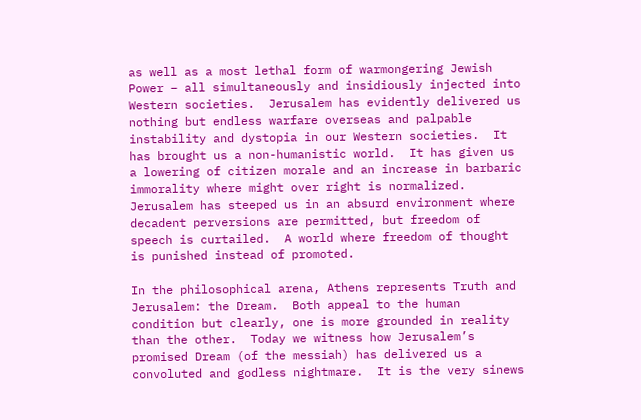as well as a most lethal form of warmongering Jewish Power – all simultaneously and insidiously injected into Western societies.  Jerusalem has evidently delivered us nothing but endless warfare overseas and palpable instability and dystopia in our Western societies.  It has brought us a non-humanistic world.  It has given us a lowering of citizen morale and an increase in barbaric immorality where might over right is normalized.  Jerusalem has steeped us in an absurd environment where decadent perversions are permitted, but freedom of speech is curtailed.  A world where freedom of thought is punished instead of promoted.

In the philosophical arena, Athens represents Truth and Jerusalem: the Dream.  Both appeal to the human condition but clearly, one is more grounded in reality than the other.  Today we witness how Jerusalem’s promised Dream (of the messiah) has delivered us a convoluted and godless nightmare.  It is the very sinews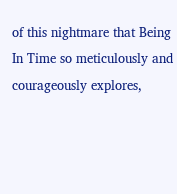of this nightmare that Being In Time so meticulously and courageously explores,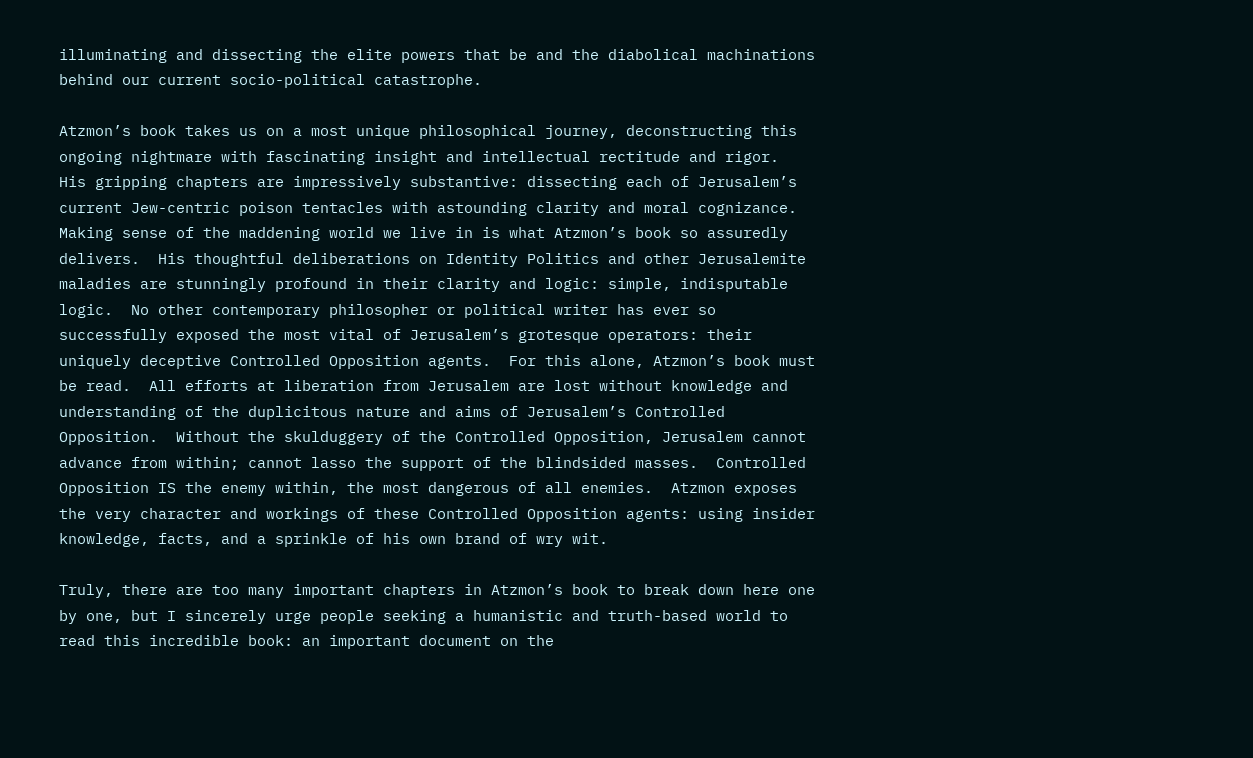illuminating and dissecting the elite powers that be and the diabolical machinations behind our current socio-political catastrophe.

Atzmon’s book takes us on a most unique philosophical journey, deconstructing this ongoing nightmare with fascinating insight and intellectual rectitude and rigor.  His gripping chapters are impressively substantive: dissecting each of Jerusalem’s current Jew-centric poison tentacles with astounding clarity and moral cognizance.  Making sense of the maddening world we live in is what Atzmon’s book so assuredly delivers.  His thoughtful deliberations on Identity Politics and other Jerusalemite maladies are stunningly profound in their clarity and logic: simple, indisputable logic.  No other contemporary philosopher or political writer has ever so successfully exposed the most vital of Jerusalem’s grotesque operators: their uniquely deceptive Controlled Opposition agents.  For this alone, Atzmon’s book must be read.  All efforts at liberation from Jerusalem are lost without knowledge and understanding of the duplicitous nature and aims of Jerusalem’s Controlled Opposition.  Without the skulduggery of the Controlled Opposition, Jerusalem cannot advance from within; cannot lasso the support of the blindsided masses.  Controlled Opposition IS the enemy within, the most dangerous of all enemies.  Atzmon exposes the very character and workings of these Controlled Opposition agents: using insider knowledge, facts, and a sprinkle of his own brand of wry wit.

Truly, there are too many important chapters in Atzmon’s book to break down here one by one, but I sincerely urge people seeking a humanistic and truth-based world to read this incredible book: an important document on the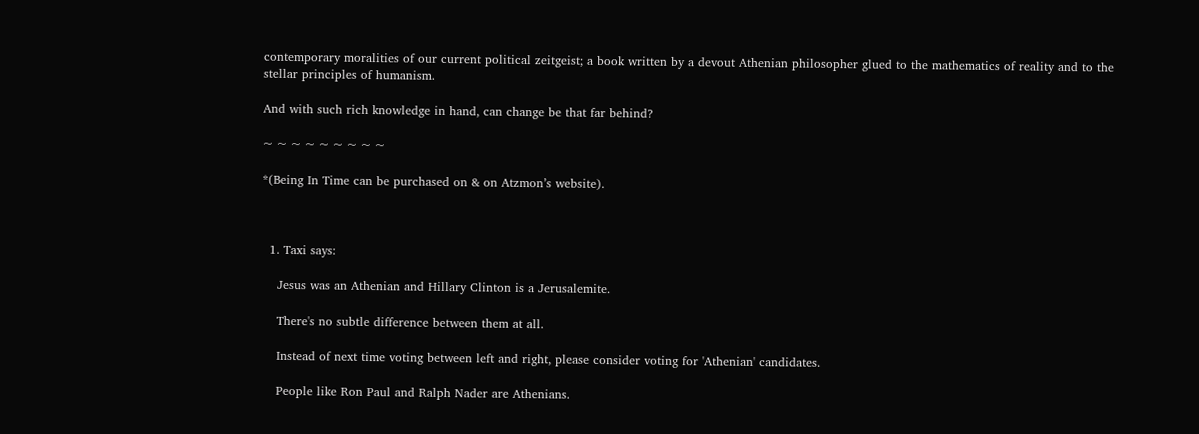contemporary moralities of our current political zeitgeist; a book written by a devout Athenian philosopher glued to the mathematics of reality and to the stellar principles of humanism.

And with such rich knowledge in hand, can change be that far behind?

~ ~ ~ ~ ~ ~ ~ ~ ~

*(Being In Time can be purchased on & on Atzmon’s website).



  1. Taxi says:

    Jesus was an Athenian and Hillary Clinton is a Jerusalemite.

    There's no subtle difference between them at all.

    Instead of next time voting between left and right, please consider voting for 'Athenian' candidates.

    People like Ron Paul and Ralph Nader are Athenians.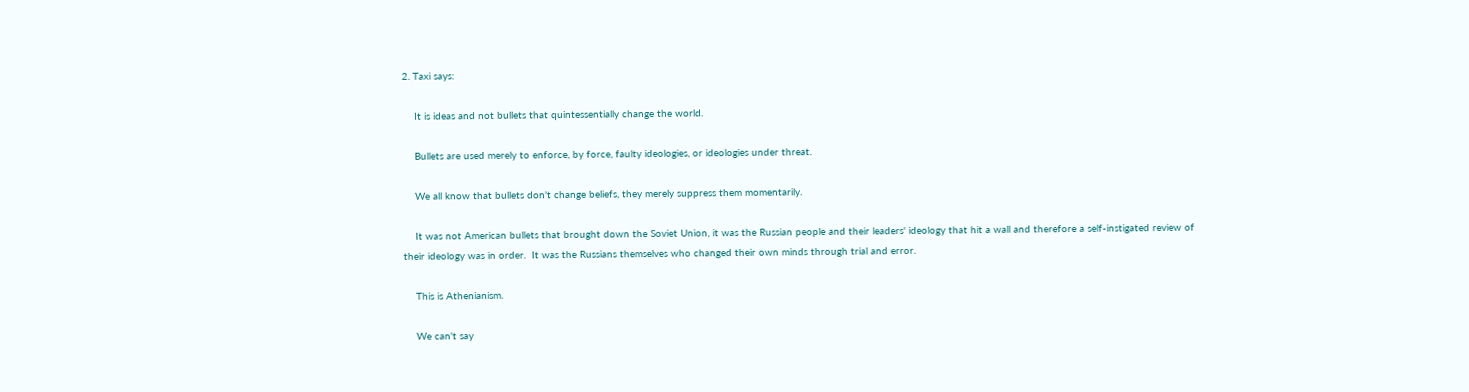2. Taxi says:

    It is ideas and not bullets that quintessentially change the world.

    Bullets are used merely to enforce, by force, faulty ideologies, or ideologies under threat.

    We all know that bullets don't change beliefs, they merely suppress them momentarily.

    It was not American bullets that brought down the Soviet Union, it was the Russian people and their leaders' ideology that hit a wall and therefore a self-instigated review of their ideology was in order.  It was the Russians themselves who changed their own minds through trial and error.

    This is Athenianism.

    We can't say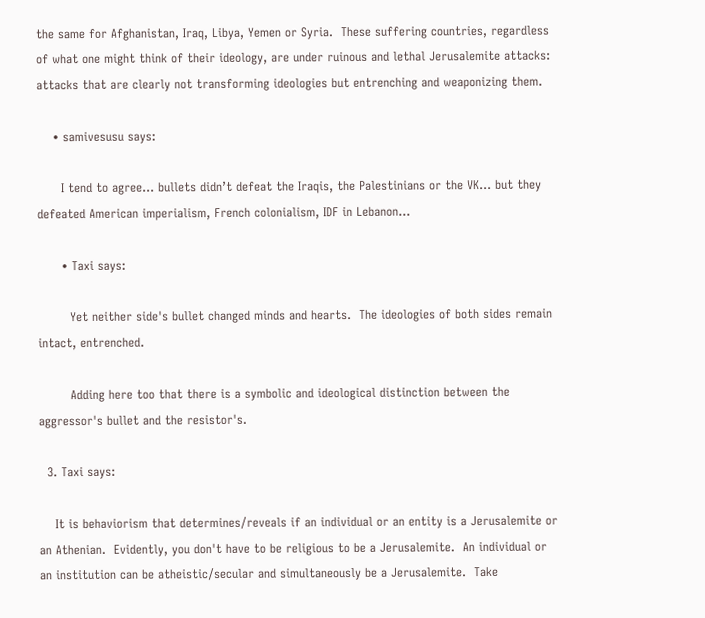the same for Afghanistan, Iraq, Libya, Yemen or Syria.  These suffering countries, regardless of what one might think of their ideology, are under ruinous and lethal Jerusalemite attacks: attacks that are clearly not transforming ideologies but entrenching and weaponizing them.

    • samivesusu says:

      I tend to agree… bullets didn’t defeat the Iraqis, the Palestinians or the VK… but they defeated American imperialism, French colonialism, IDF in Lebanon…

      • Taxi says:

        Yet neither side's bullet changed minds and hearts.  The ideologies of both sides remain intact, entrenched.

        Adding here too that there is a symbolic and ideological distinction between the aggressor's bullet and the resistor's.

  3. Taxi says:

    It is behaviorism that determines/reveals if an individual or an entity is a Jerusalemite or an Athenian.  Evidently, you don't have to be religious to be a Jerusalemite.  An individual or an institution can be atheistic/secular and simultaneously be a Jerusalemite.  Take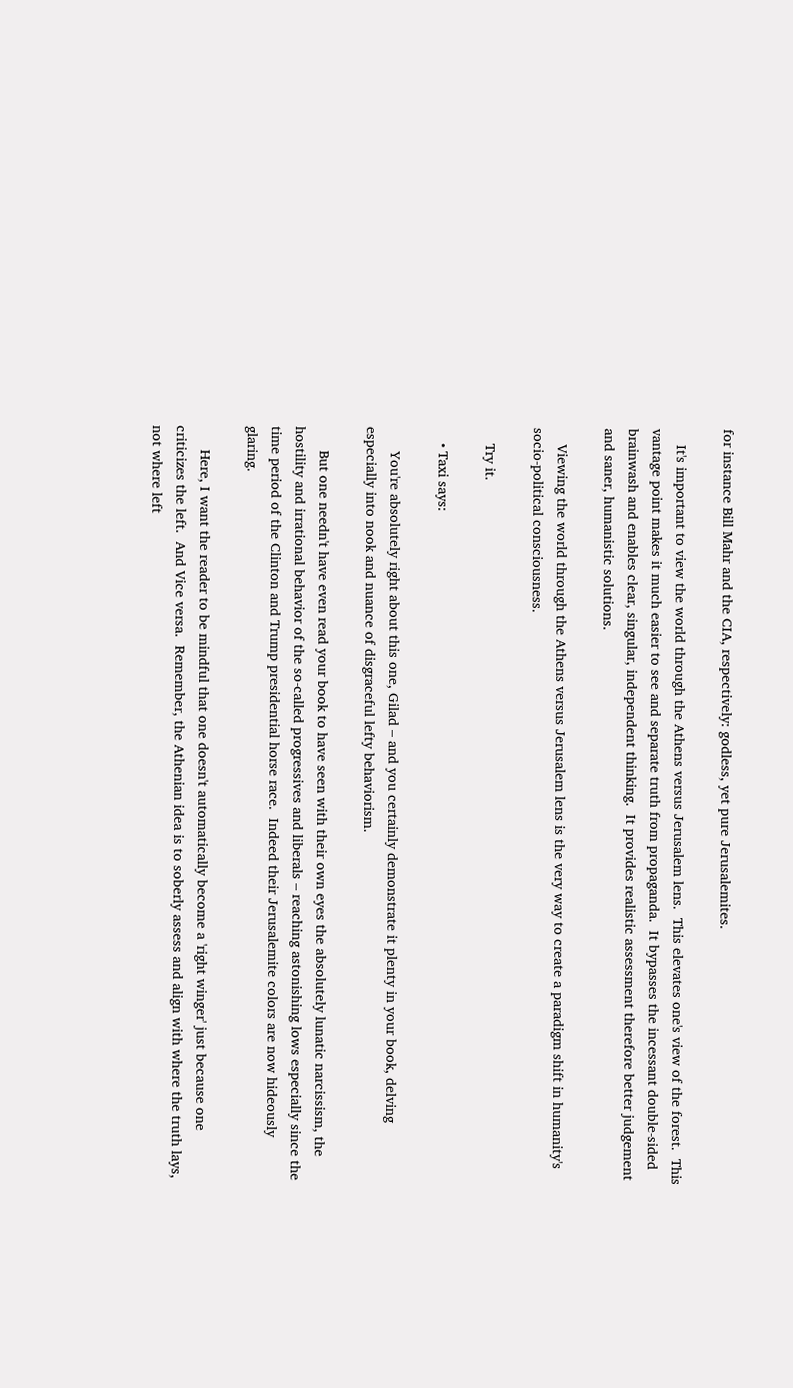for instance Bill Mahr and the CIA, respectively: godless, yet pure Jerusalemites.

    It's important to view the world through the Athens versus Jerusalem lens.  This elevates one's view of the forest.  This vantage point makes it much easier to see and separate truth from propaganda.  It bypasses the incessant double-sided brainwash and enables clear, singular, independent thinking.  It provides realistic assessment therefore better judgement and saner, humanistic solutions.

    Viewing the world through the Athens versus Jerusalem lens is the very way to create a paradigm shift in humanity's socio-political consciousness.

    Try it.

    • Taxi says:

      You're absolutely right about this one, Gilad – and you certainly demonstrate it plenty in your book, delving especially into nook and nuance of disgraceful lefty behaviorism.

      But one needn't have even read your book to have seen with their own eyes the absolutely lunatic narcissism, the hostility and irrational behavior of the so-called progressives and liberals – reaching astonishing lows especially since the time period of the Clinton and Trump presidential horse race.  Indeed their Jerusalemite colors are now hideously glaring.

      Here, I want the reader to be mindful that one doesn't automatically become a 'right winger' just because one criticizes the left.  And Vice versa.  Remember, the Athenian idea is to soberly assess and align with where the truth lays, not where left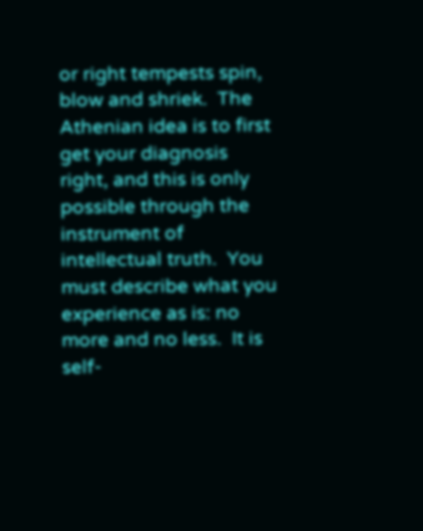or right tempests spin, blow and shriek.  The Athenian idea is to first get your diagnosis right, and this is only possible through the instrument of intellectual truth.  You must describe what you experience as is: no more and no less.  It is self-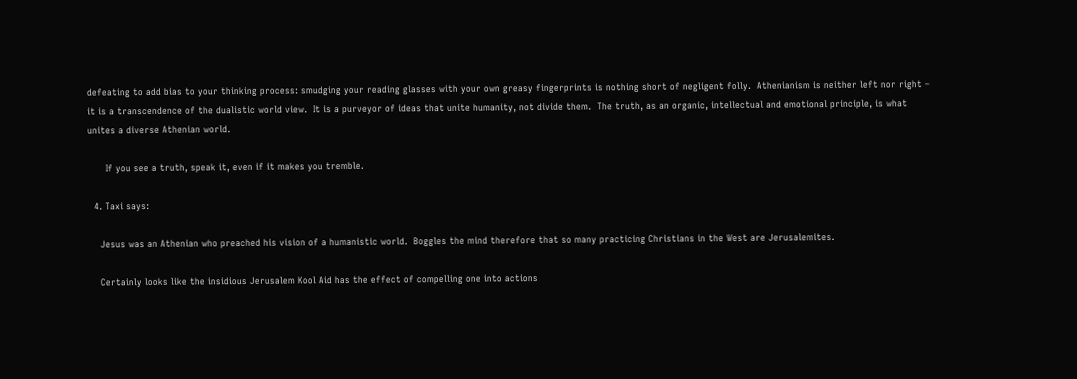defeating to add bias to your thinking process: smudging your reading glasses with your own greasy fingerprints is nothing short of negligent folly.  Athenianism is neither left nor right – it is a transcendence of the dualistic world view.  It is a purveyor of ideas that unite humanity, not divide them.  The truth, as an organic, intellectual and emotional principle, is what unites a diverse Athenian world.

      If you see a truth, speak it, even if it makes you tremble.

  4. Taxi says:

    Jesus was an Athenian who preached his vision of a humanistic world.  Boggles the mind therefore that so many practicing Christians in the West are Jerusalemites.

    Certainly looks like the insidious Jerusalem Kool Aid has the effect of compelling one into actions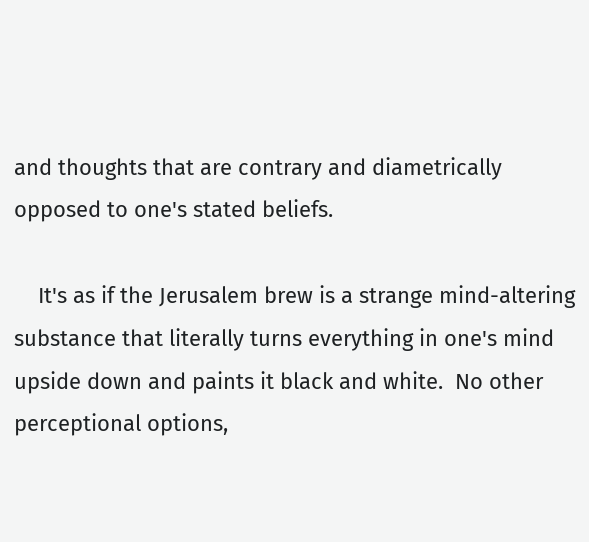and thoughts that are contrary and diametrically opposed to one's stated beliefs.

    It's as if the Jerusalem brew is a strange mind-altering substance that literally turns everything in one's mind upside down and paints it black and white.  No other perceptional options,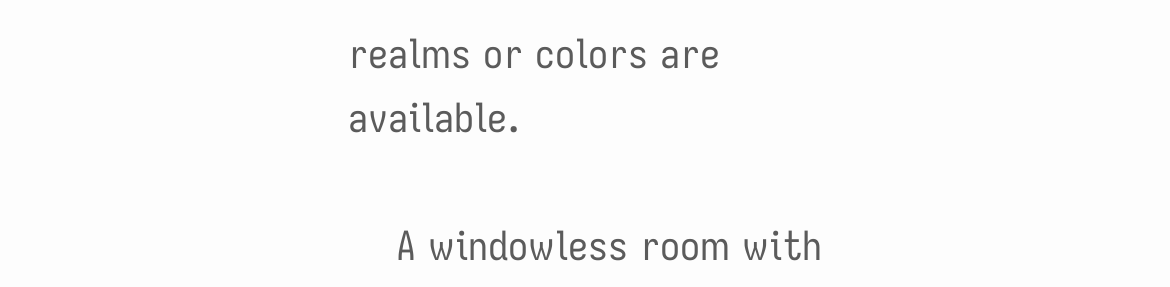realms or colors are available.

    A windowless room with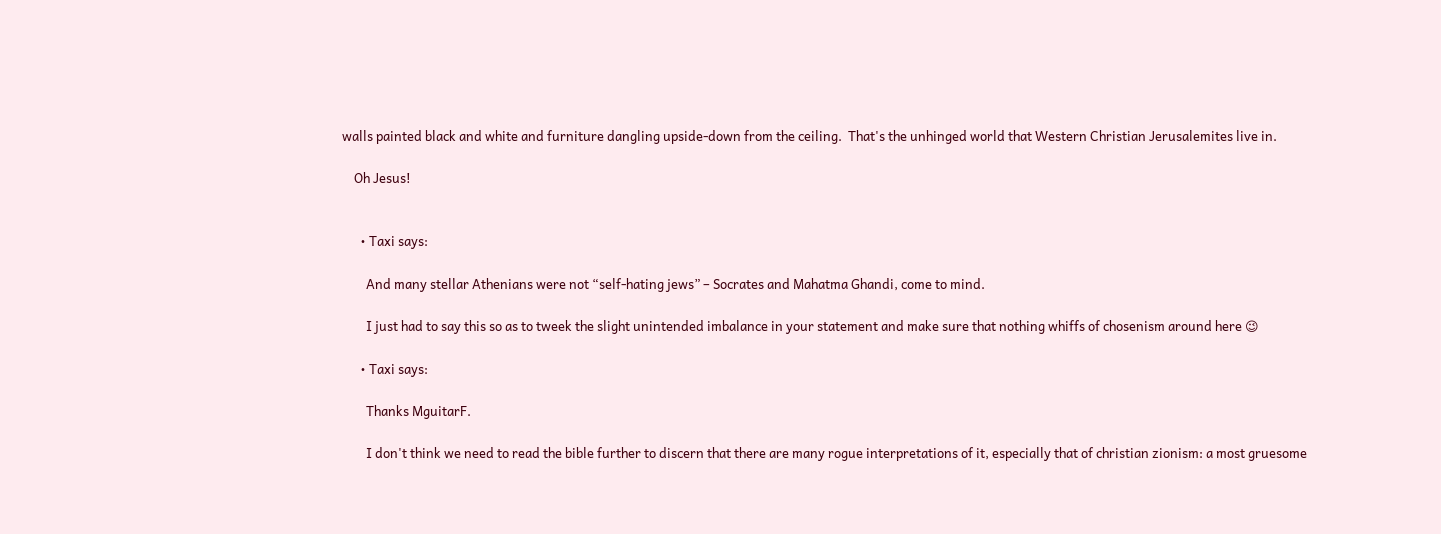walls painted black and white and furniture dangling upside-down from the ceiling.  That's the unhinged world that Western Christian Jerusalemites live in.

    Oh Jesus!


      • Taxi says:

        And many stellar Athenians were not “self-hating jews” – Socrates and Mahatma Ghandi, come to mind.

        I just had to say this so as to tweek the slight unintended imbalance in your statement and make sure that nothing whiffs of chosenism around here 😉

      • Taxi says:

        Thanks MguitarF.

        I don't think we need to read the bible further to discern that there are many rogue interpretations of it, especially that of christian zionism: a most gruesome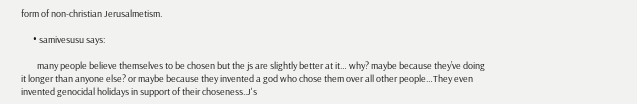form of non-christian Jerusalmetism.

      • samivesusu says:

        many people believe themselves to be chosen but the js are slightly better at it… why? maybe because they’ve doing it longer than anyone else? or maybe because they invented a god who chose them over all other people…They even invented genocidal holidays in support of their choseness..J's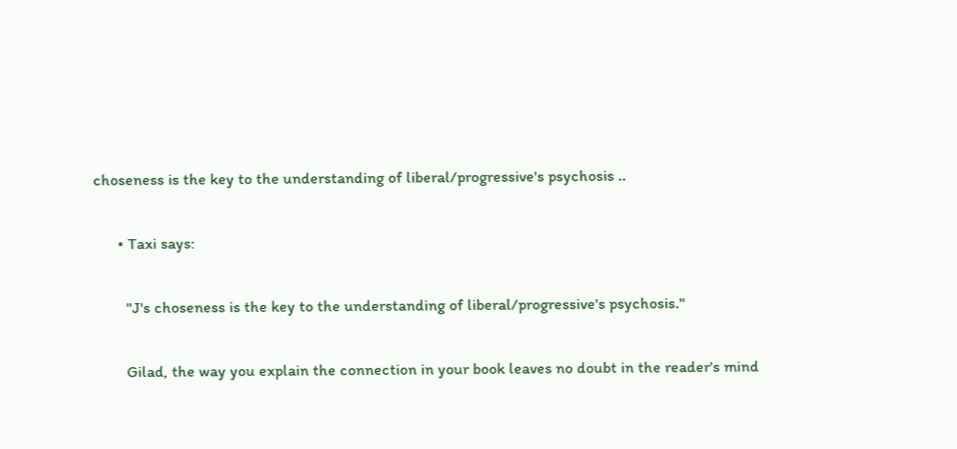choseness is the key to the understanding of liberal/progressive's psychosis ..

      • Taxi says:

        "J's choseness is the key to the understanding of liberal/progressive's psychosis."

        Gilad, the way you explain the connection in your book leaves no doubt in the reader's mind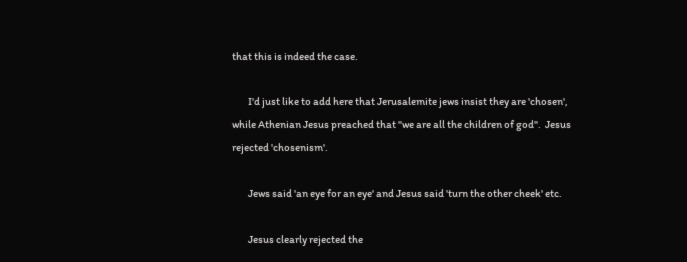that this is indeed the case.

        I'd just like to add here that Jerusalemite jews insist they are 'chosen', while Athenian Jesus preached that "we are all the children of god".  Jesus rejected 'chosenism'.

        Jews said 'an eye for an eye' and Jesus said 'turn the other cheek' etc.

        Jesus clearly rejected the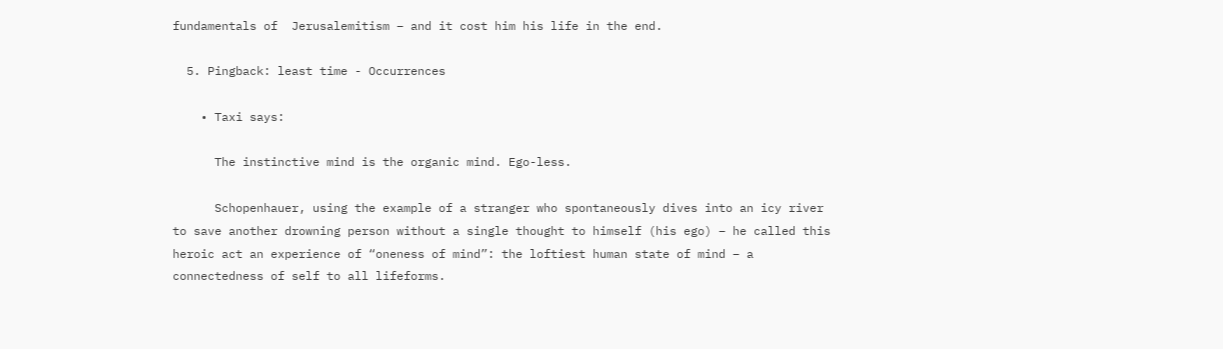fundamentals of  Jerusalemitism – and it cost him his life in the end.

  5. Pingback: least time - Occurrences

    • Taxi says:

      The instinctive mind is the organic mind. Ego-less.

      Schopenhauer, using the example of a stranger who spontaneously dives into an icy river to save another drowning person without a single thought to himself (his ego) – he called this heroic act an experience of “oneness of mind”: the loftiest human state of mind – a connectedness of self to all lifeforms.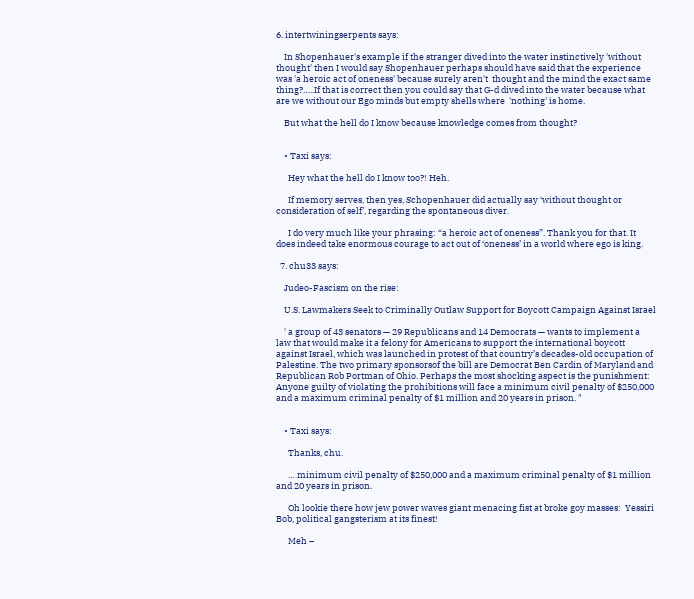6. intertwiningserpents says:

    In Shopenhauer's example if the stranger dived into the water instinctively 'without thought' then I would say Shopenhauer perhaps should have said that the experience was 'a heroic act of oneness' because surely aren't  thought and the mind the exact same thing?…..If that is correct then you could say that G-d dived into the water because what are we without our Ego minds but empty shells where  'nothing' is home.

    But what the hell do I know because knowledge comes from thought?


    • Taxi says:

      Hey what the hell do I know too?! Heh.

      If memory serves, then yes, Schopenhauer did actually say ‘without thought or consideration of self’, regarding the spontaneous diver.

      I do very much like your phrasing: “a heroic act of oneness”. Thank you for that. It does indeed take enormous courage to act out of ‘oneness’ in a world where ego is king.

  7. chu33 says:

    Judeo-Fascism on the rise:

    U.S. Lawmakers Seek to Criminally Outlaw Support for Boycott Campaign Against Israel

    ' a group of 43 senators — 29 Republicans and 14 Democrats — wants to implement a law that would make it a felony for Americans to support the international boycott against Israel, which was launched in protest of that country’s decades-old occupation of Palestine. The two primary sponsorsof the bill are Democrat Ben Cardin of Maryland and Republican Rob Portman of Ohio. Perhaps the most shocking aspect is the punishment: Anyone guilty of violating the prohibitions will face a minimum civil penalty of $250,000 and a maximum criminal penalty of $1 million and 20 years in prison. "


    • Taxi says:

      Thanks, chu.

      … minimum civil penalty of $250,000 and a maximum criminal penalty of $1 million and 20 years in prison.

      Oh lookie there how jew power waves giant menacing fist at broke goy masses:  Yessiri Bob, political gangsterism at its finest!

      Meh –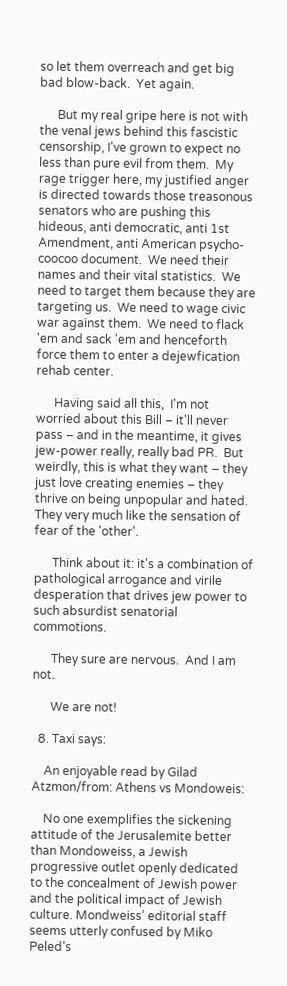so let them overreach and get big bad blow-back.  Yet again.

      But my real gripe here is not with the venal jews behind this fascistic censorship, I've grown to expect no less than pure evil from them.  My rage trigger here, my justified anger is directed towards those treasonous senators who are pushing this hideous, anti democratic, anti 1st Amendment, anti American psycho-coocoo document.  We need their names and their vital statistics.  We need to target them because they are targeting us.  We need to wage civic war against them.  We need to flack 'em and sack 'em and henceforth force them to enter a dejewfication rehab center.

      Having said all this,  I'm not worried about this Bill – it'll never pass – and in the meantime, it gives jew-power really, really bad PR.  But weirdly, this is what they want – they just love creating enemies – they thrive on being unpopular and hated.  They very much like the sensation of fear of the 'other'.

      Think about it: it's a combination of pathological arrogance and virile desperation that drives jew power to such absurdist senatorial commotions.

      They sure are nervous.  And I am not.

      We are not!

  8. Taxi says:

    An enjoyable read by Gilad Atzmon/from: Athens vs Mondoweis:

    No one exemplifies the sickening attitude of the Jerusalemite better than Mondoweiss, a Jewish progressive outlet openly dedicated to the concealment of Jewish power and the political impact of Jewish culture. Mondweiss’ editorial staff seems utterly confused by Miko Peled’s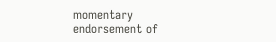momentary endorsement of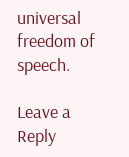universal freedom of speech.

Leave a Reply